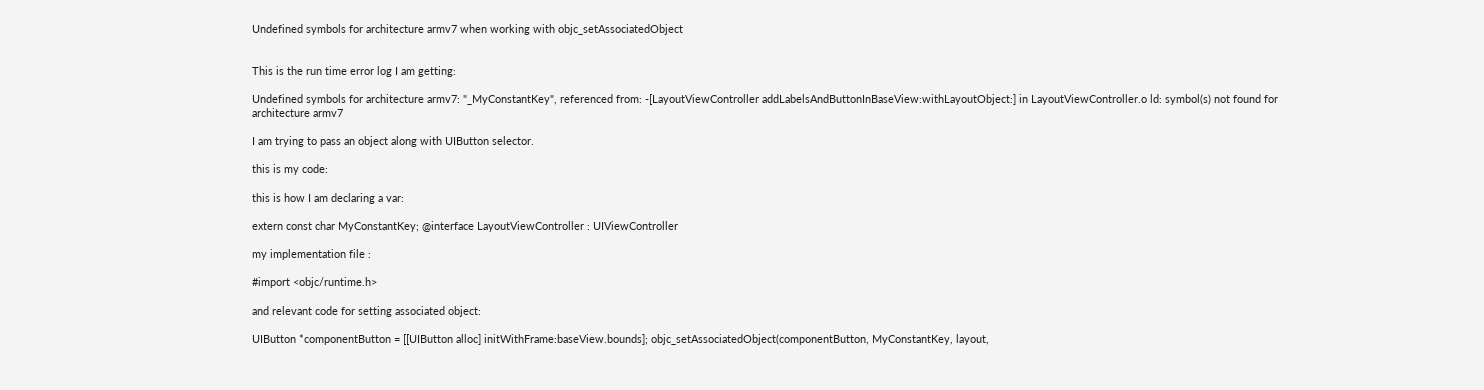Undefined symbols for architecture armv7 when working with objc_setAssociatedObject


This is the run time error log I am getting:

Undefined symbols for architecture armv7: "_MyConstantKey", referenced from: -[LayoutViewController addLabelsAndButtonInBaseView:withLayoutObject:] in LayoutViewController.o ld: symbol(s) not found for architecture armv7

I am trying to pass an object along with UIButton selector.

this is my code:

this is how I am declaring a var:

extern const char MyConstantKey; @interface LayoutViewController : UIViewController

my implementation file :

#import <objc/runtime.h>

and relevant code for setting associated object:

UIButton *componentButton = [[UIButton alloc] initWithFrame:baseView.bounds]; objc_setAssociatedObject(componentButton, MyConstantKey, layout,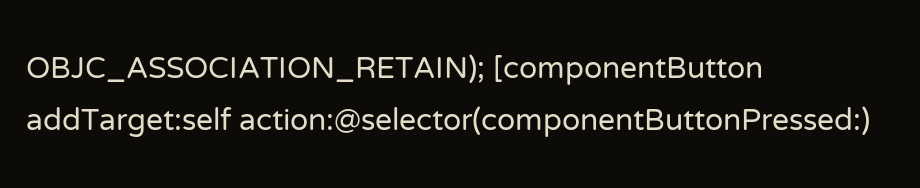OBJC_ASSOCIATION_RETAIN); [componentButton addTarget:self action:@selector(componentButtonPressed:)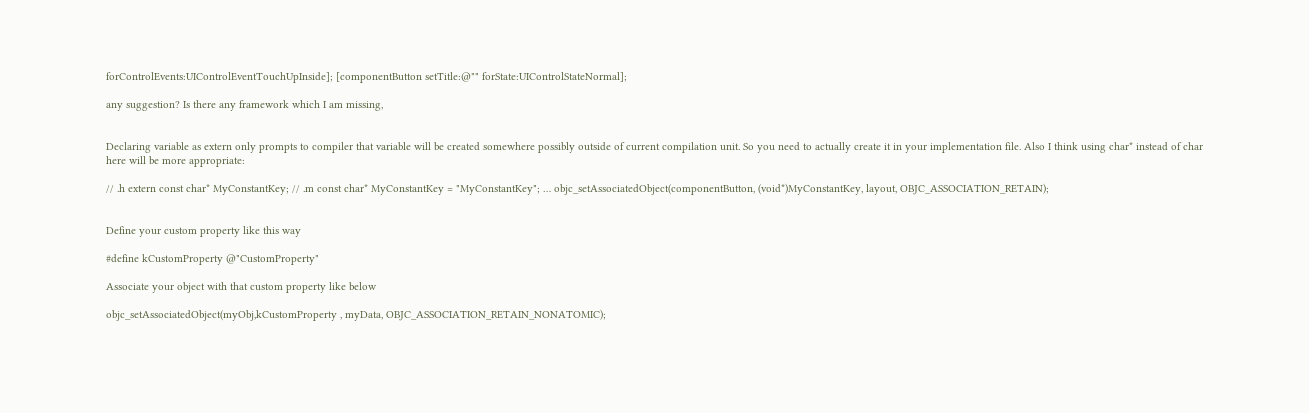forControlEvents:UIControlEventTouchUpInside]; [componentButton setTitle:@"" forState:UIControlStateNormal];

any suggestion? Is there any framework which I am missing,


Declaring variable as extern only prompts to compiler that variable will be created somewhere possibly outside of current compilation unit. So you need to actually create it in your implementation file. Also I think using char* instead of char here will be more appropriate:

// .h extern const char* MyConstantKey; // .m const char* MyConstantKey = "MyConstantKey"; … objc_setAssociatedObject(componentButton, (void*)MyConstantKey, layout, OBJC_ASSOCIATION_RETAIN);


Define your custom property like this way

#define kCustomProperty @"CustomProperty"

Associate your object with that custom property like below

objc_setAssociatedObject(myObj,kCustomProperty , myData, OBJC_ASSOCIATION_RETAIN_NONATOMIC);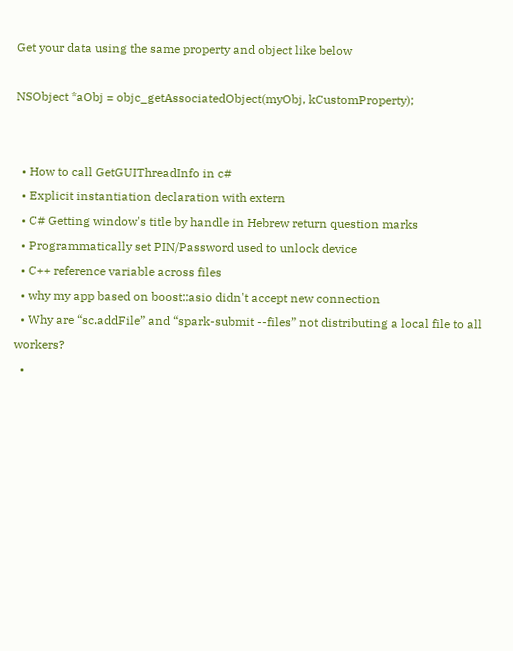Get your data using the same property and object like below

NSObject *aObj = objc_getAssociatedObject(myObj, kCustomProperty);


  • How to call GetGUIThreadInfo in c#
  • Explicit instantiation declaration with extern
  • C# Getting window's title by handle in Hebrew return question marks
  • Programmatically set PIN/Password used to unlock device
  • C++ reference variable across files
  • why my app based on boost::asio didn't accept new connection
  • Why are “sc.addFile” and “spark-submit --files” not distributing a local file to all workers?
  •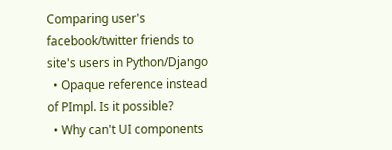Comparing user's facebook/twitter friends to site's users in Python/Django
  • Opaque reference instead of PImpl. Is it possible?
  • Why can't UI components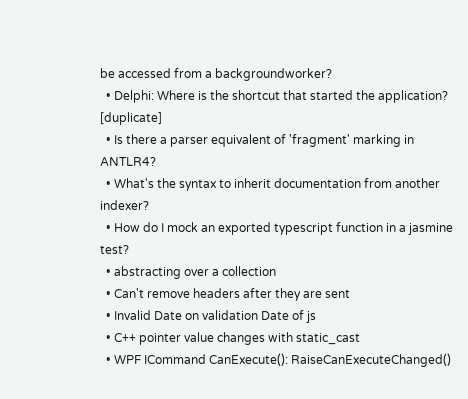be accessed from a backgroundworker?
  • Delphi: Where is the shortcut that started the application? [duplicate]
  • Is there a parser equivalent of 'fragment' marking in ANTLR4?
  • What's the syntax to inherit documentation from another indexer?
  • How do I mock an exported typescript function in a jasmine test?
  • abstracting over a collection
  • Can't remove headers after they are sent
  • Invalid Date on validation Date of js
  • C++ pointer value changes with static_cast
  • WPF ICommand CanExecute(): RaiseCanExecuteChanged()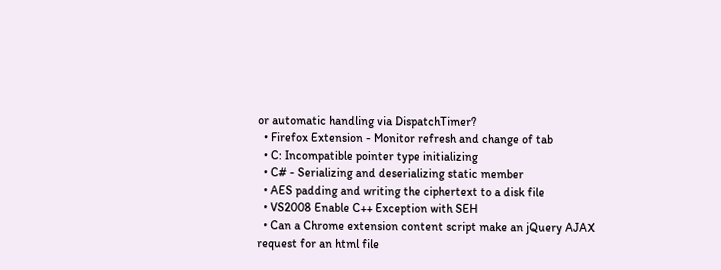or automatic handling via DispatchTimer?
  • Firefox Extension - Monitor refresh and change of tab
  • C: Incompatible pointer type initializing
  • C# - Serializing and deserializing static member
  • AES padding and writing the ciphertext to a disk file
  • VS2008 Enable C++ Exception with SEH
  • Can a Chrome extension content script make an jQuery AJAX request for an html file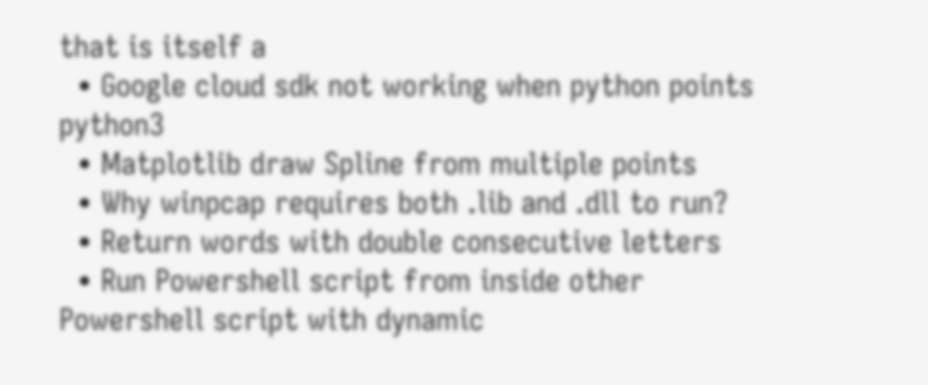that is itself a
  • Google cloud sdk not working when python points python3
  • Matplotlib draw Spline from multiple points
  • Why winpcap requires both .lib and .dll to run?
  • Return words with double consecutive letters
  • Run Powershell script from inside other Powershell script with dynamic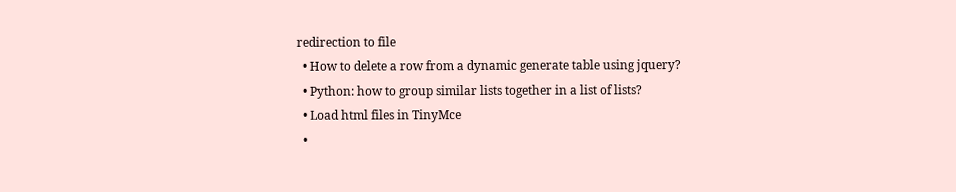redirection to file
  • How to delete a row from a dynamic generate table using jquery?
  • Python: how to group similar lists together in a list of lists?
  • Load html files in TinyMce
  •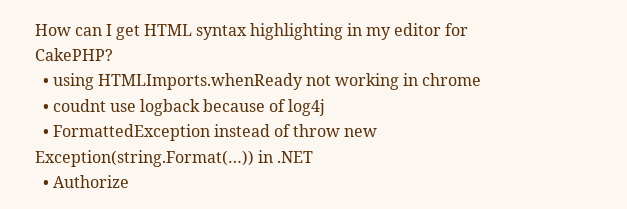How can I get HTML syntax highlighting in my editor for CakePHP?
  • using HTMLImports.whenReady not working in chrome
  • coudnt use logback because of log4j
  • FormattedException instead of throw new Exception(string.Format(…)) in .NET
  • Authorize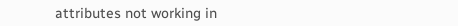attributes not working in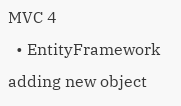MVC 4
  • EntityFramework adding new object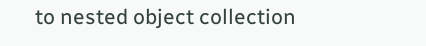to nested object collection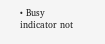• Busy indicator not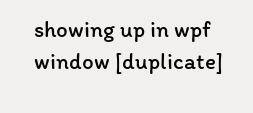showing up in wpf window [duplicate]